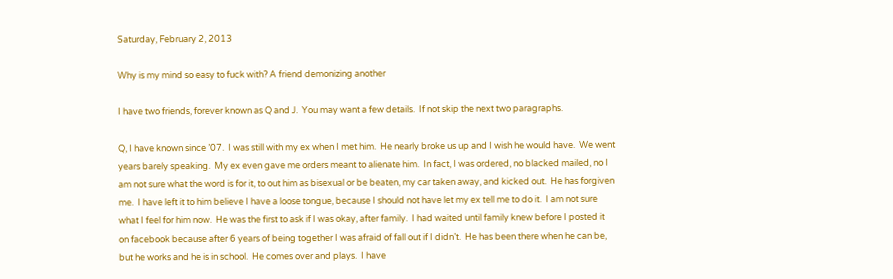Saturday, February 2, 2013

Why is my mind so easy to fuck with? A friend demonizing another

I have two friends, forever known as Q and J.  You may want a few details.  If not skip the next two paragraphs.

Q, I have known since ’07.  I was still with my ex when I met him.  He nearly broke us up and I wish he would have.  We went years barely speaking.  My ex even gave me orders meant to alienate him.  In fact, I was ordered, no blacked mailed, no I am not sure what the word is for it, to out him as bisexual or be beaten, my car taken away, and kicked out.  He has forgiven me.  I have left it to him believe I have a loose tongue, because I should not have let my ex tell me to do it.  I am not sure what I feel for him now.  He was the first to ask if I was okay, after family.  I had waited until family knew before I posted it on facebook because after 6 years of being together I was afraid of fall out if I didn’t.  He has been there when he can be, but he works and he is in school.  He comes over and plays.  I have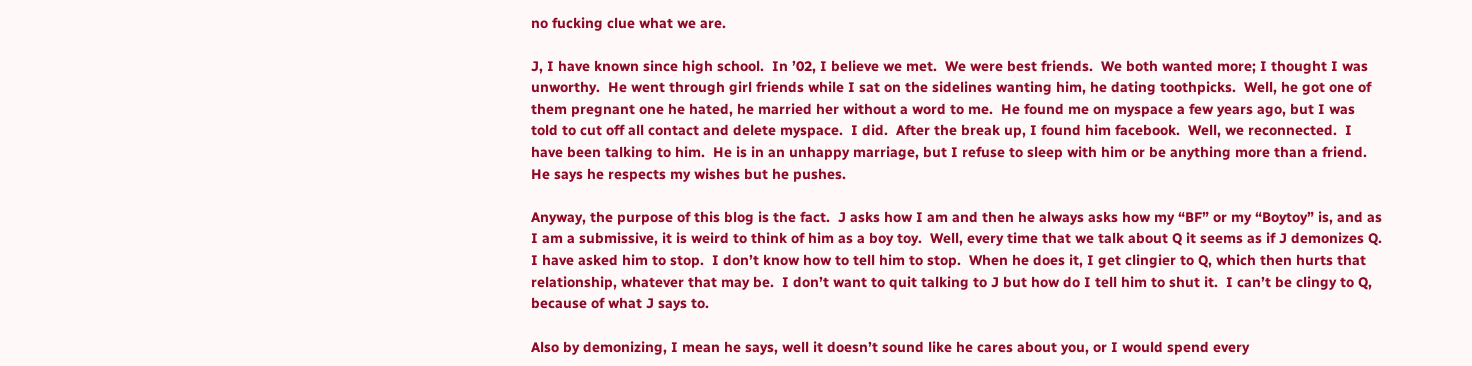no fucking clue what we are.

J, I have known since high school.  In ’02, I believe we met.  We were best friends.  We both wanted more; I thought I was unworthy.  He went through girl friends while I sat on the sidelines wanting him, he dating toothpicks.  Well, he got one of them pregnant one he hated, he married her without a word to me.  He found me on myspace a few years ago, but I was told to cut off all contact and delete myspace.  I did.  After the break up, I found him facebook.  Well, we reconnected.  I have been talking to him.  He is in an unhappy marriage, but I refuse to sleep with him or be anything more than a friend.  He says he respects my wishes but he pushes.

Anyway, the purpose of this blog is the fact.  J asks how I am and then he always asks how my “BF” or my “Boytoy” is, and as I am a submissive, it is weird to think of him as a boy toy.  Well, every time that we talk about Q it seems as if J demonizes Q.  I have asked him to stop.  I don’t know how to tell him to stop.  When he does it, I get clingier to Q, which then hurts that relationship, whatever that may be.  I don’t want to quit talking to J but how do I tell him to shut it.  I can’t be clingy to Q, because of what J says to.

Also by demonizing, I mean he says, well it doesn’t sound like he cares about you, or I would spend every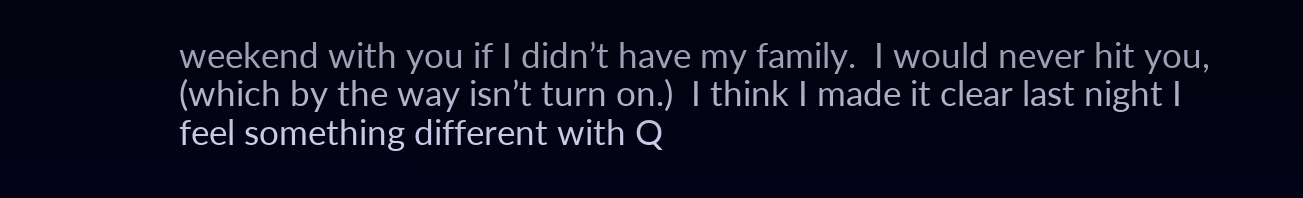weekend with you if I didn’t have my family.  I would never hit you, (which by the way isn’t turn on.)  I think I made it clear last night I feel something different with Q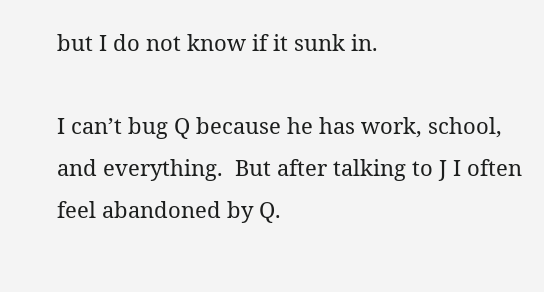but I do not know if it sunk in.

I can’t bug Q because he has work, school, and everything.  But after talking to J I often feel abandoned by Q.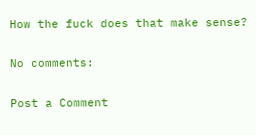How the fuck does that make sense?

No comments:

Post a Comment